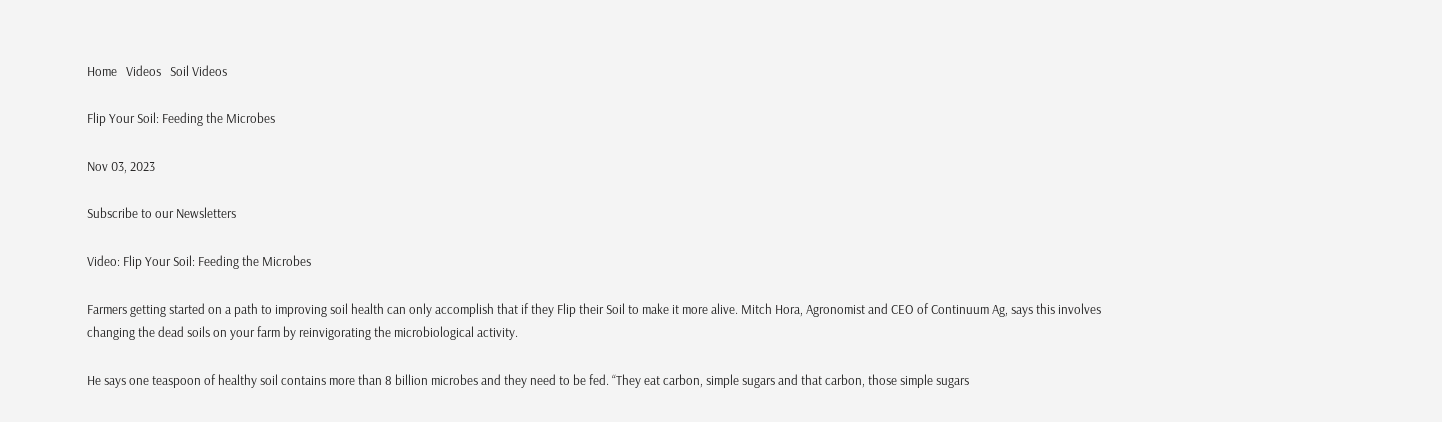Home   Videos   Soil Videos

Flip Your Soil: Feeding the Microbes

Nov 03, 2023

Subscribe to our Newsletters

Video: Flip Your Soil: Feeding the Microbes

Farmers getting started on a path to improving soil health can only accomplish that if they Flip their Soil to make it more alive. Mitch Hora, Agronomist and CEO of Continuum Ag, says this involves changing the dead soils on your farm by reinvigorating the microbiological activity.

He says one teaspoon of healthy soil contains more than 8 billion microbes and they need to be fed. “They eat carbon, simple sugars and that carbon, those simple sugars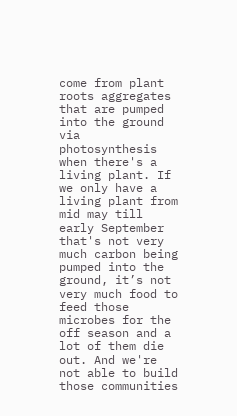come from plant roots aggregates that are pumped into the ground via photosynthesis when there's a living plant. If we only have a living plant from mid may till early September that's not very much carbon being pumped into the ground, it’s not very much food to feed those microbes for the off season and a lot of them die out. And we're not able to build those communities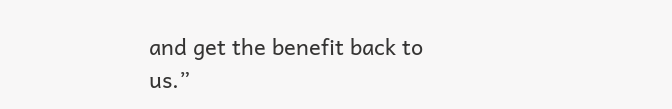and get the benefit back to us.”